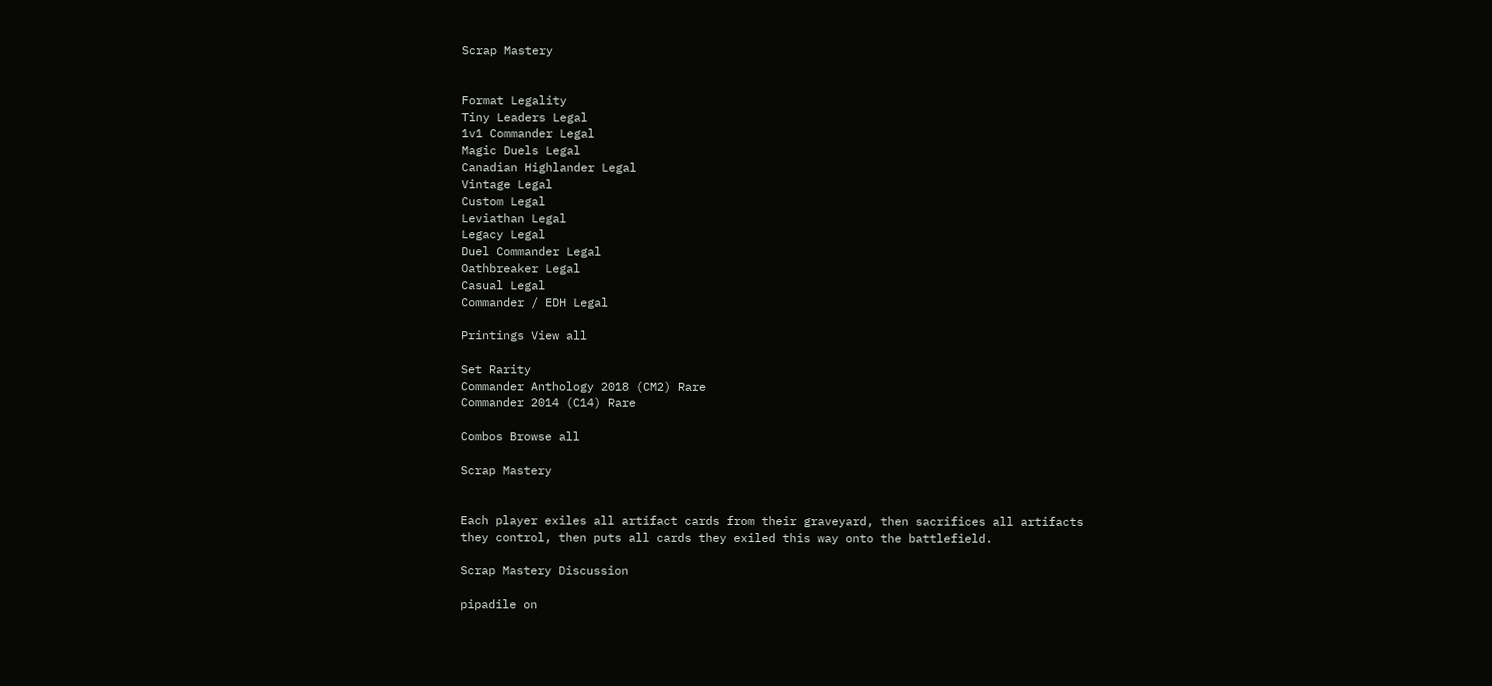Scrap Mastery


Format Legality
Tiny Leaders Legal
1v1 Commander Legal
Magic Duels Legal
Canadian Highlander Legal
Vintage Legal
Custom Legal
Leviathan Legal
Legacy Legal
Duel Commander Legal
Oathbreaker Legal
Casual Legal
Commander / EDH Legal

Printings View all

Set Rarity
Commander Anthology 2018 (CM2) Rare
Commander 2014 (C14) Rare

Combos Browse all

Scrap Mastery


Each player exiles all artifact cards from their graveyard, then sacrifices all artifacts they control, then puts all cards they exiled this way onto the battlefield.

Scrap Mastery Discussion

pipadile on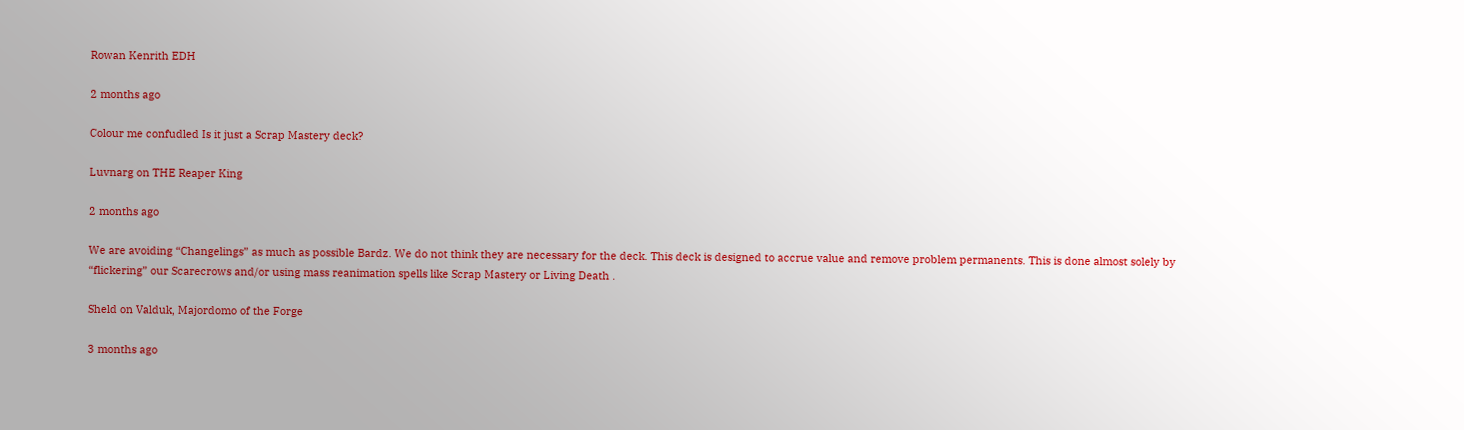Rowan Kenrith EDH

2 months ago

Colour me confudled Is it just a Scrap Mastery deck?

Luvnarg on THE Reaper King

2 months ago

We are avoiding “Changelings” as much as possible Bardz. We do not think they are necessary for the deck. This deck is designed to accrue value and remove problem permanents. This is done almost solely by “flickering” our Scarecrows and/or using mass reanimation spells like Scrap Mastery or Living Death .

Sheld on Valduk, Majordomo of the Forge

3 months ago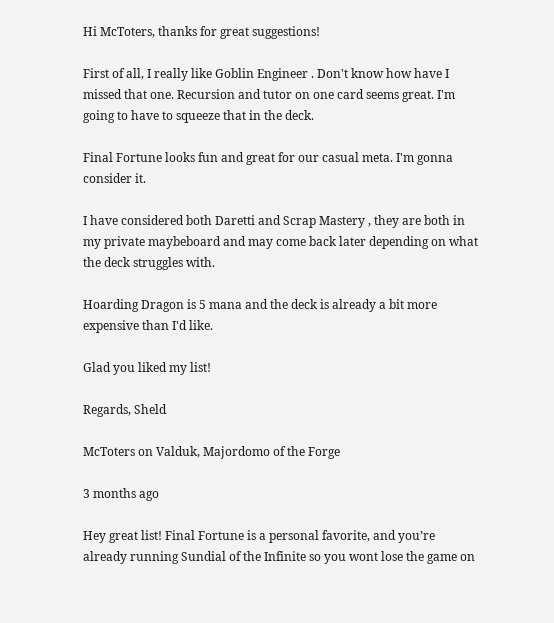Hi McToters, thanks for great suggestions!

First of all, I really like Goblin Engineer . Don't know how have I missed that one. Recursion and tutor on one card seems great. I'm going to have to squeeze that in the deck.

Final Fortune looks fun and great for our casual meta. I'm gonna consider it.

I have considered both Daretti and Scrap Mastery , they are both in my private maybeboard and may come back later depending on what the deck struggles with.

Hoarding Dragon is 5 mana and the deck is already a bit more expensive than I'd like.

Glad you liked my list!

Regards, Sheld

McToters on Valduk, Majordomo of the Forge

3 months ago

Hey great list! Final Fortune is a personal favorite, and you’re already running Sundial of the Infinite so you wont lose the game on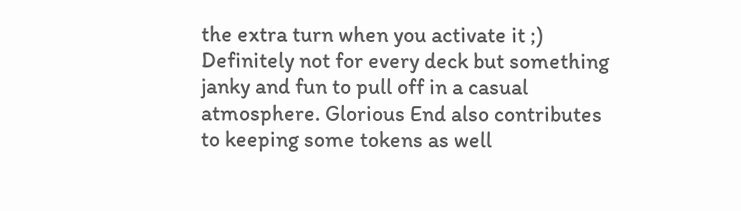the extra turn when you activate it ;) Definitely not for every deck but something janky and fun to pull off in a casual atmosphere. Glorious End also contributes to keeping some tokens as well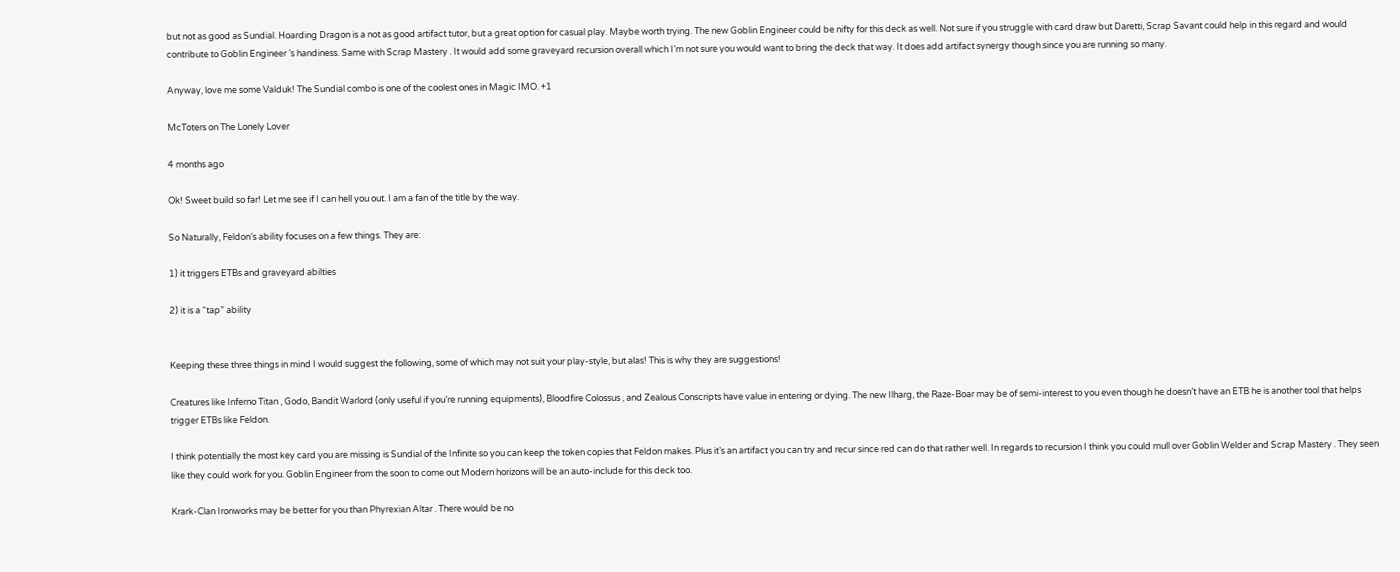but not as good as Sundial. Hoarding Dragon is a not as good artifact tutor, but a great option for casual play. Maybe worth trying. The new Goblin Engineer could be nifty for this deck as well. Not sure if you struggle with card draw but Daretti, Scrap Savant could help in this regard and would contribute to Goblin Engineer ’s handiness. Same with Scrap Mastery . It would add some graveyard recursion overall which I’m not sure you would want to bring the deck that way. It does add artifact synergy though since you are running so many.

Anyway, love me some Valduk! The Sundial combo is one of the coolest ones in Magic IMO. +1

McToters on The Lonely Lover

4 months ago

Ok! Sweet build so far! Let me see if I can hell you out. I am a fan of the title by the way.

So Naturally, Feldon’s ability focuses on a few things. They are:

1) it triggers ETBs and graveyard abilties

2) it is a “tap” ability


Keeping these three things in mind I would suggest the following, some of which may not suit your play-style, but alas! This is why they are suggestions!

Creatures like Inferno Titan , Godo, Bandit Warlord (only useful if you’re running equipments), Bloodfire Colossus , and Zealous Conscripts have value in entering or dying. The new Ilharg, the Raze-Boar may be of semi-interest to you even though he doesn’t have an ETB he is another tool that helps trigger ETBs like Feldon.

I think potentially the most key card you are missing is Sundial of the Infinite so you can keep the token copies that Feldon makes. Plus it’s an artifact you can try and recur since red can do that rather well. In regards to recursion I think you could mull over Goblin Welder and Scrap Mastery . They seen like they could work for you. Goblin Engineer from the soon to come out Modern horizons will be an auto-include for this deck too.

Krark-Clan Ironworks may be better for you than Phyrexian Altar . There would be no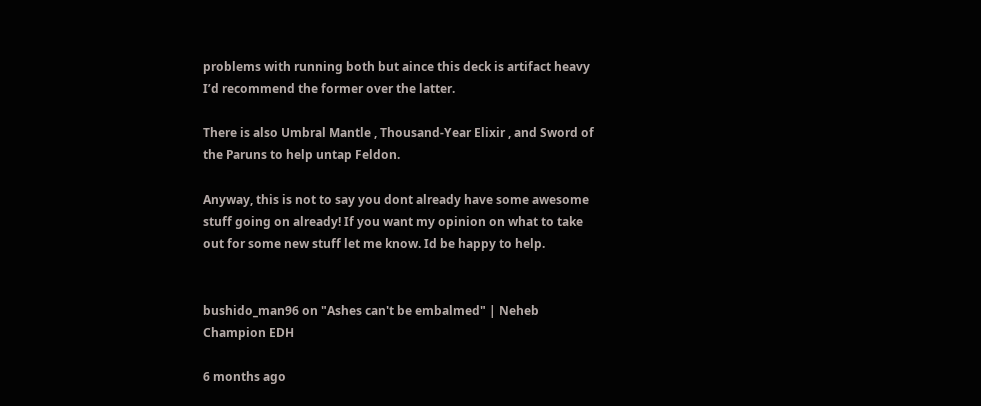problems with running both but aince this deck is artifact heavy I’d recommend the former over the latter.

There is also Umbral Mantle , Thousand-Year Elixir , and Sword of the Paruns to help untap Feldon.

Anyway, this is not to say you dont already have some awesome stuff going on already! If you want my opinion on what to take out for some new stuff let me know. Id be happy to help.


bushido_man96 on "Ashes can't be embalmed" | Neheb Champion EDH

6 months ago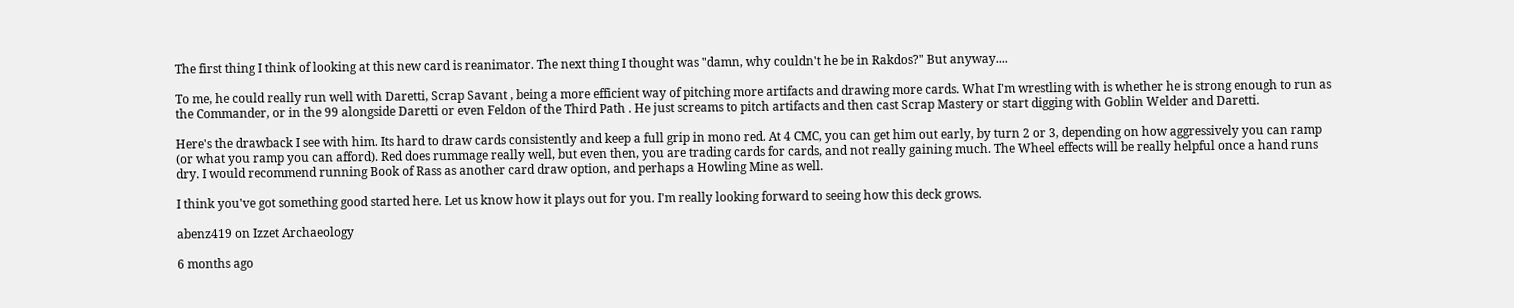The first thing I think of looking at this new card is reanimator. The next thing I thought was "damn, why couldn't he be in Rakdos?" But anyway....

To me, he could really run well with Daretti, Scrap Savant , being a more efficient way of pitching more artifacts and drawing more cards. What I'm wrestling with is whether he is strong enough to run as the Commander, or in the 99 alongside Daretti or even Feldon of the Third Path . He just screams to pitch artifacts and then cast Scrap Mastery or start digging with Goblin Welder and Daretti.

Here's the drawback I see with him. Its hard to draw cards consistently and keep a full grip in mono red. At 4 CMC, you can get him out early, by turn 2 or 3, depending on how aggressively you can ramp (or what you ramp you can afford). Red does rummage really well, but even then, you are trading cards for cards, and not really gaining much. The Wheel effects will be really helpful once a hand runs dry. I would recommend running Book of Rass as another card draw option, and perhaps a Howling Mine as well.

I think you've got something good started here. Let us know how it plays out for you. I'm really looking forward to seeing how this deck grows.

abenz419 on Izzet Archaeology

6 months ago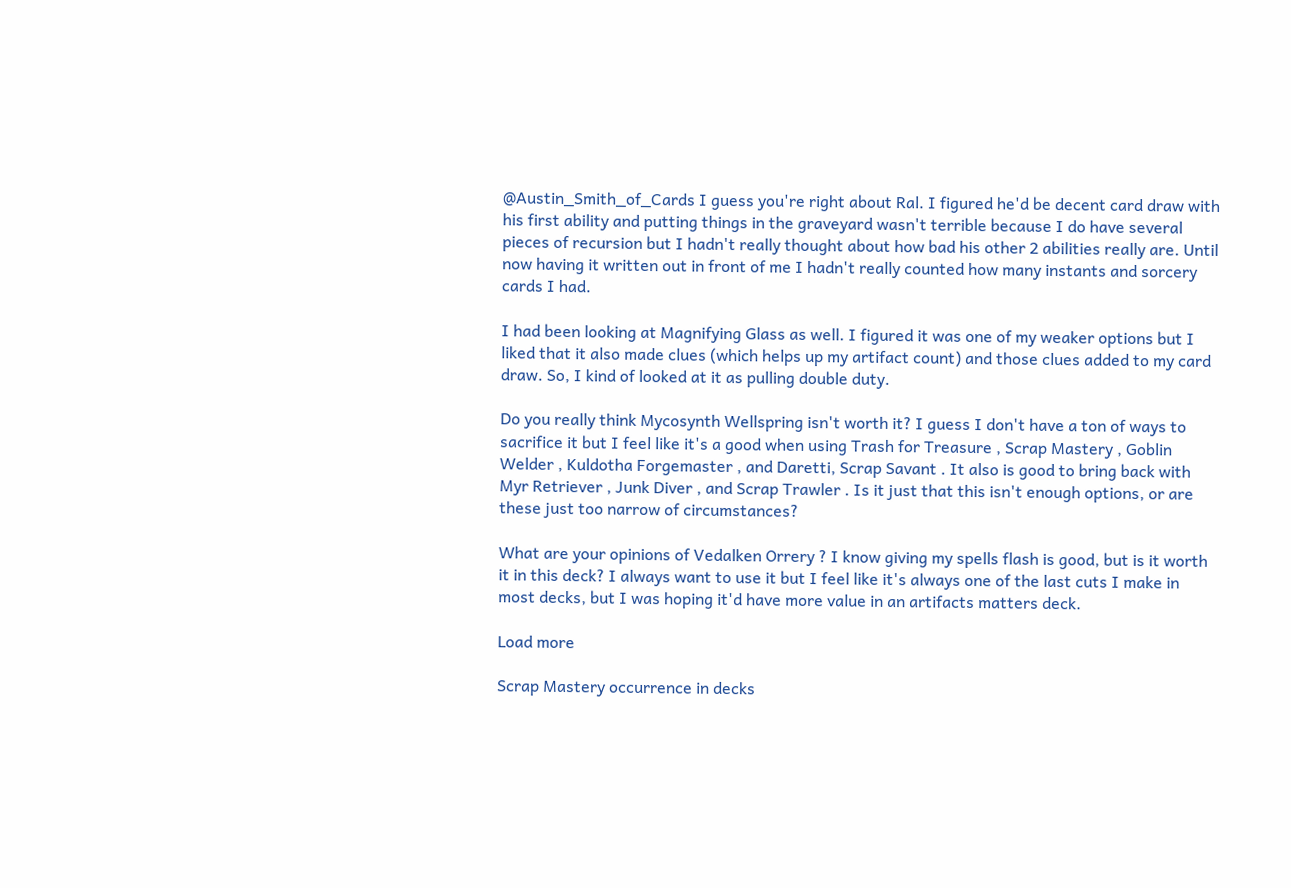@Austin_Smith_of_Cards I guess you're right about Ral. I figured he'd be decent card draw with his first ability and putting things in the graveyard wasn't terrible because I do have several pieces of recursion but I hadn't really thought about how bad his other 2 abilities really are. Until now having it written out in front of me I hadn't really counted how many instants and sorcery cards I had.

I had been looking at Magnifying Glass as well. I figured it was one of my weaker options but I liked that it also made clues (which helps up my artifact count) and those clues added to my card draw. So, I kind of looked at it as pulling double duty.

Do you really think Mycosynth Wellspring isn't worth it? I guess I don't have a ton of ways to sacrifice it but I feel like it's a good when using Trash for Treasure , Scrap Mastery , Goblin Welder , Kuldotha Forgemaster , and Daretti, Scrap Savant . It also is good to bring back with Myr Retriever , Junk Diver , and Scrap Trawler . Is it just that this isn't enough options, or are these just too narrow of circumstances?

What are your opinions of Vedalken Orrery ? I know giving my spells flash is good, but is it worth it in this deck? I always want to use it but I feel like it's always one of the last cuts I make in most decks, but I was hoping it'd have more value in an artifacts matters deck.

Load more

Scrap Mastery occurrence in decks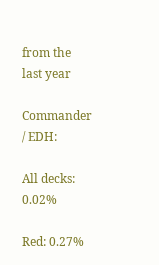from the last year

Commander / EDH:

All decks: 0.02%

Red: 0.27%